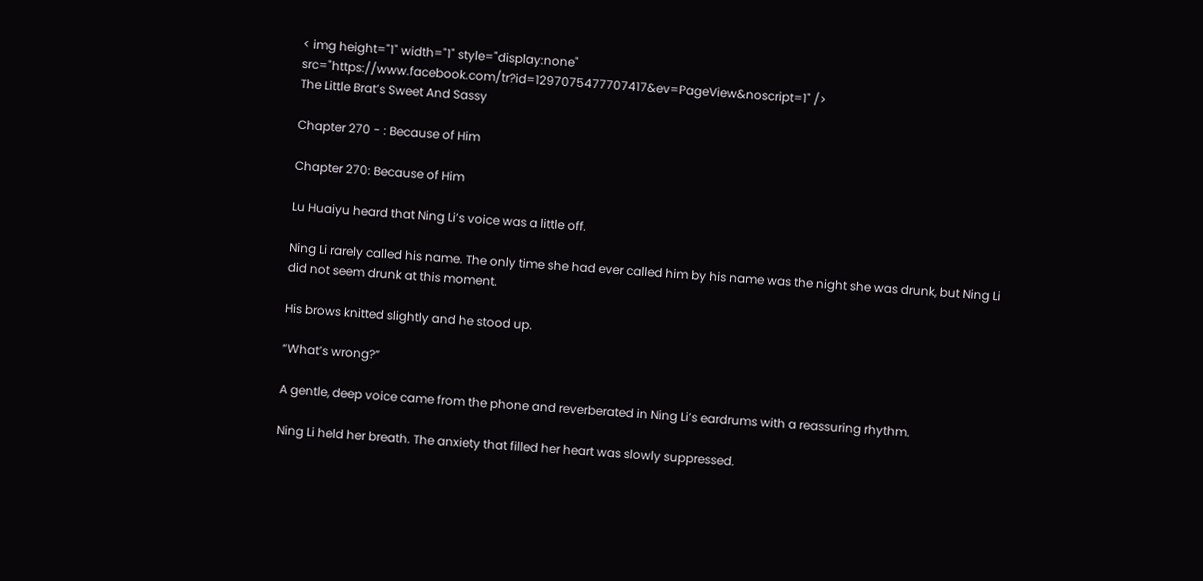< img height="1" width="1" style="display:none" src="https://www.facebook.com/tr?id=1297075477707417&ev=PageView&noscript=1" />
The Little Brat’s Sweet And Sassy

Chapter 270 - : Because of Him

Chapter 270: Because of Him

Lu Huaiyu heard that Ning Li’s voice was a little off.

Ning Li rarely called his name. The only time she had ever called him by his name was the night she was drunk, but Ning Li did not seem drunk at this moment.

His brows knitted slightly and he stood up.

“What’s wrong?”

A gentle, deep voice came from the phone and reverberated in Ning Li’s eardrums with a reassuring rhythm.

Ning Li held her breath. The anxiety that filled her heart was slowly suppressed.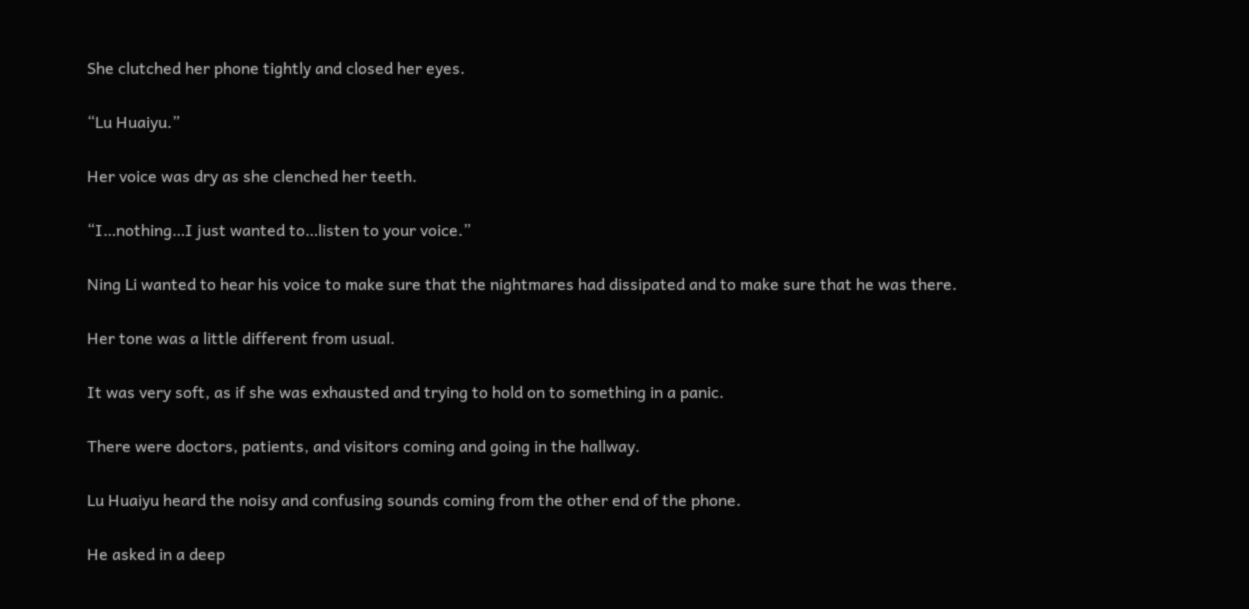She clutched her phone tightly and closed her eyes.

“Lu Huaiyu.”

Her voice was dry as she clenched her teeth.

“I…nothing…I just wanted to…listen to your voice.”

Ning Li wanted to hear his voice to make sure that the nightmares had dissipated and to make sure that he was there.

Her tone was a little different from usual.

It was very soft, as if she was exhausted and trying to hold on to something in a panic.

There were doctors, patients, and visitors coming and going in the hallway.

Lu Huaiyu heard the noisy and confusing sounds coming from the other end of the phone.

He asked in a deep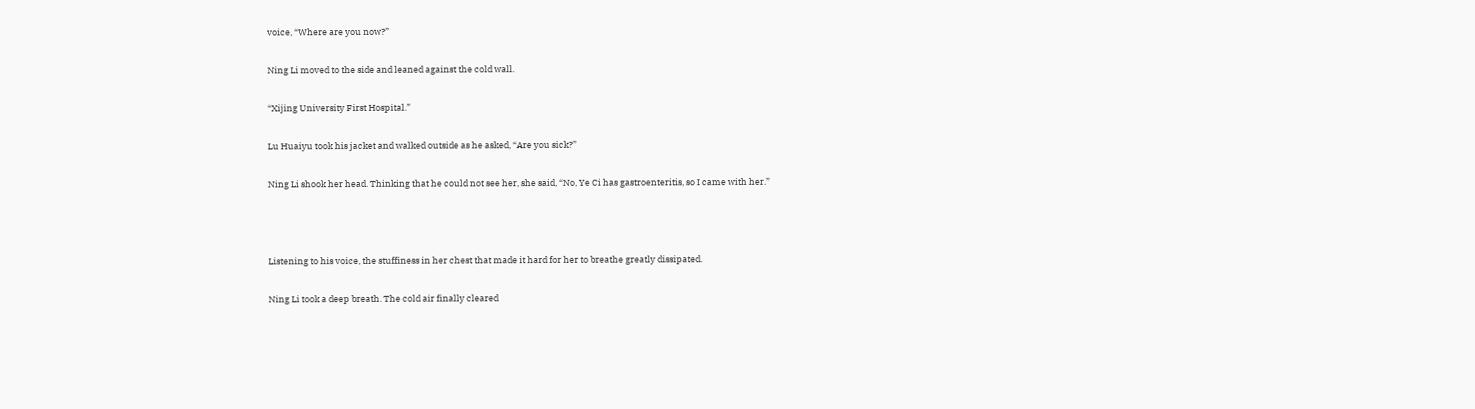voice, “Where are you now?”

Ning Li moved to the side and leaned against the cold wall.

“Xijing University First Hospital.”

Lu Huaiyu took his jacket and walked outside as he asked, “Are you sick?”

Ning Li shook her head. Thinking that he could not see her, she said, “No, Ye Ci has gastroenteritis, so I came with her.”



Listening to his voice, the stuffiness in her chest that made it hard for her to breathe greatly dissipated.

Ning Li took a deep breath. The cold air finally cleared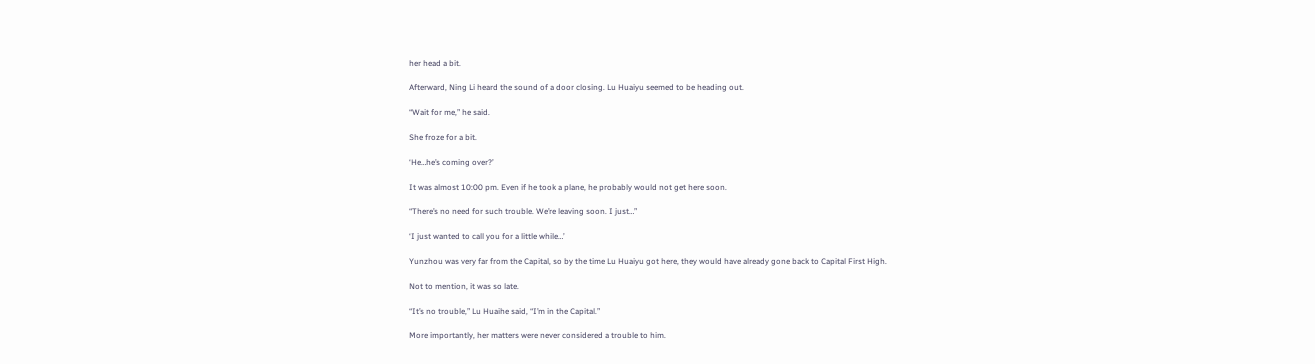her head a bit.

Afterward, Ning Li heard the sound of a door closing. Lu Huaiyu seemed to be heading out.

“Wait for me,” he said.

She froze for a bit.

‘He…he’s coming over?’

It was almost 10:00 pm. Even if he took a plane, he probably would not get here soon.

“There’s no need for such trouble. We’re leaving soon. I just…”

‘I just wanted to call you for a little while…’

Yunzhou was very far from the Capital, so by the time Lu Huaiyu got here, they would have already gone back to Capital First High.

Not to mention, it was so late.

“It’s no trouble,” Lu Huaihe said, “I’m in the Capital.”

More importantly, her matters were never considered a trouble to him.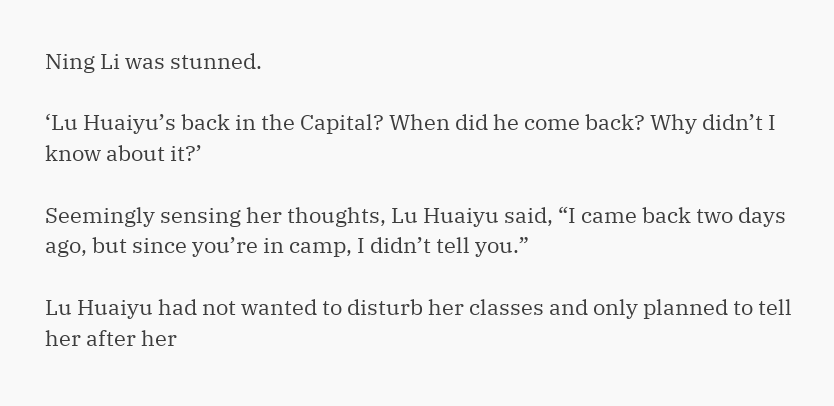Ning Li was stunned.

‘Lu Huaiyu’s back in the Capital? When did he come back? Why didn’t I know about it?’

Seemingly sensing her thoughts, Lu Huaiyu said, “I came back two days ago, but since you’re in camp, I didn’t tell you.”

Lu Huaiyu had not wanted to disturb her classes and only planned to tell her after her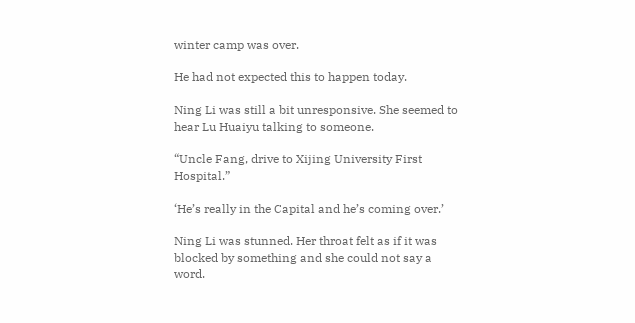winter camp was over.

He had not expected this to happen today.

Ning Li was still a bit unresponsive. She seemed to hear Lu Huaiyu talking to someone.

“Uncle Fang, drive to Xijing University First Hospital.”

‘He’s really in the Capital and he’s coming over.’

Ning Li was stunned. Her throat felt as if it was blocked by something and she could not say a word.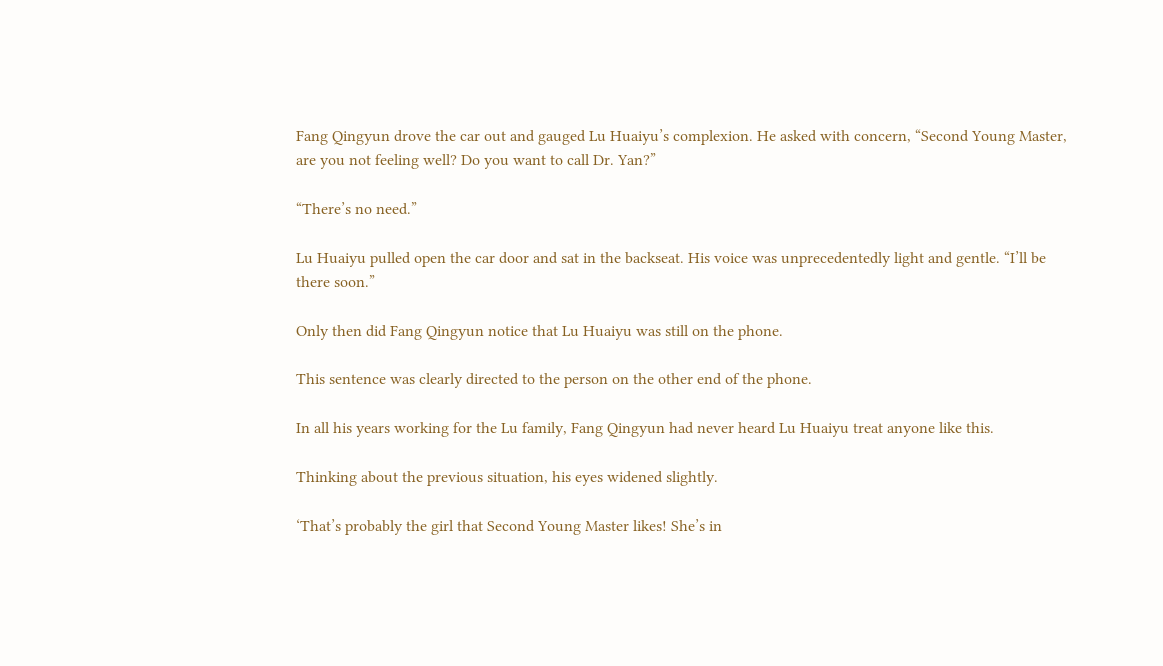Fang Qingyun drove the car out and gauged Lu Huaiyu’s complexion. He asked with concern, “Second Young Master, are you not feeling well? Do you want to call Dr. Yan?”

“There’s no need.”

Lu Huaiyu pulled open the car door and sat in the backseat. His voice was unprecedentedly light and gentle. “I’ll be there soon.”

Only then did Fang Qingyun notice that Lu Huaiyu was still on the phone.

This sentence was clearly directed to the person on the other end of the phone.

In all his years working for the Lu family, Fang Qingyun had never heard Lu Huaiyu treat anyone like this.

Thinking about the previous situation, his eyes widened slightly.

‘That’s probably the girl that Second Young Master likes! She’s in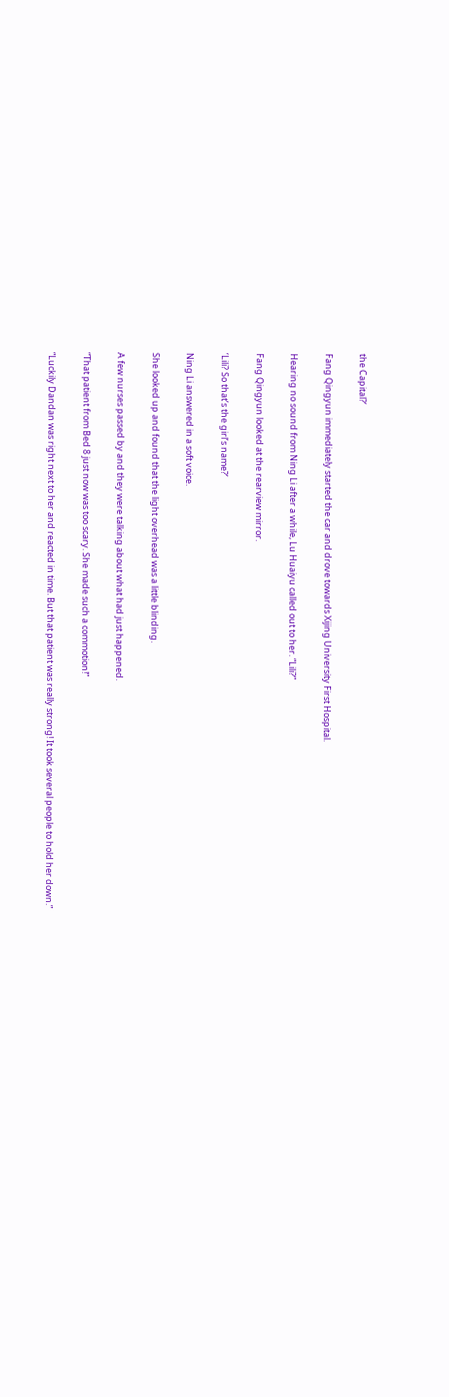the Capital?’

Fang Qingyun immediately started the car and drove towards Xijing University First Hospital.

Hearing no sound from Ning Li after a while, Lu Huaiyu called out to her. “Lili?”

Fang Qingyun looked at the rearview mirror.

‘Lili? So that’s the girl’s name?’

Ning Li answered in a soft voice.

She looked up and found that the light overhead was a little blinding.

A few nurses passed by and they were talking about what had just happened.

“That patient from Bed 8 just now was too scary. She made such a commotion!”

“Luckily Dandan was right next to her and reacted in time. But that patient was really strong! It took several people to hold her down.”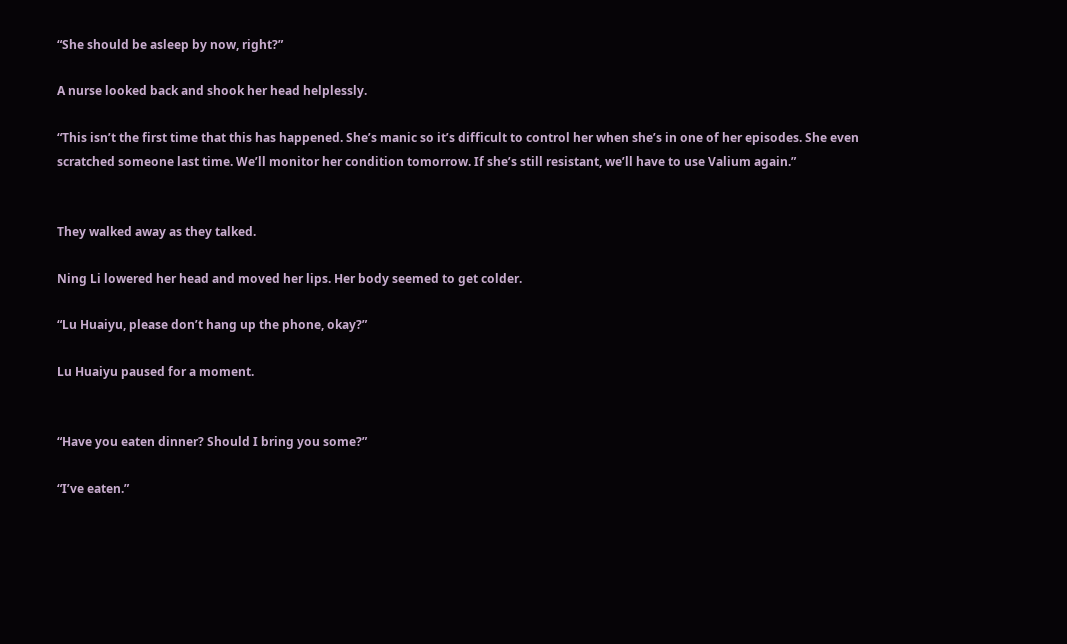“She should be asleep by now, right?”

A nurse looked back and shook her head helplessly.

“This isn’t the first time that this has happened. She’s manic so it’s difficult to control her when she’s in one of her episodes. She even scratched someone last time. We’ll monitor her condition tomorrow. If she’s still resistant, we’ll have to use Valium again.”


They walked away as they talked.

Ning Li lowered her head and moved her lips. Her body seemed to get colder.

“Lu Huaiyu, please don’t hang up the phone, okay?”

Lu Huaiyu paused for a moment.


“Have you eaten dinner? Should I bring you some?”

“I’ve eaten.”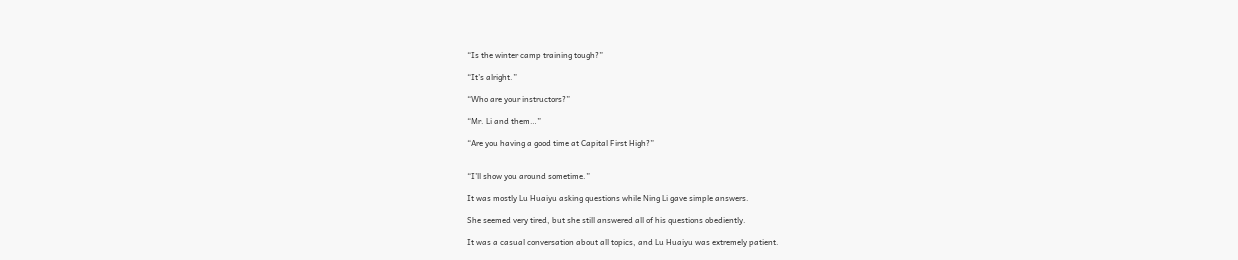“Is the winter camp training tough?”

“It’s alright.”

“Who are your instructors?”

“Mr. Li and them…”

“Are you having a good time at Capital First High?”


“I’ll show you around sometime.”

It was mostly Lu Huaiyu asking questions while Ning Li gave simple answers.

She seemed very tired, but she still answered all of his questions obediently.

It was a casual conversation about all topics, and Lu Huaiyu was extremely patient.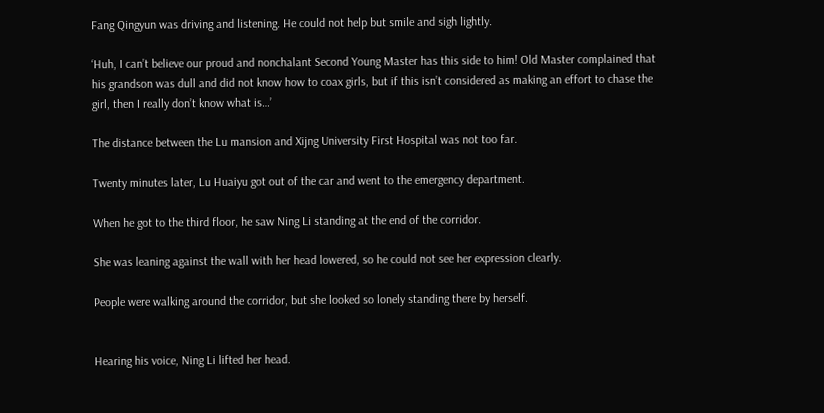Fang Qingyun was driving and listening. He could not help but smile and sigh lightly.

‘Huh, I can’t believe our proud and nonchalant Second Young Master has this side to him! Old Master complained that his grandson was dull and did not know how to coax girls, but if this isn’t considered as making an effort to chase the girl, then I really don’t know what is…’

The distance between the Lu mansion and Xijng University First Hospital was not too far.

Twenty minutes later, Lu Huaiyu got out of the car and went to the emergency department.

When he got to the third floor, he saw Ning Li standing at the end of the corridor.

She was leaning against the wall with her head lowered, so he could not see her expression clearly.

People were walking around the corridor, but she looked so lonely standing there by herself.


Hearing his voice, Ning Li lifted her head.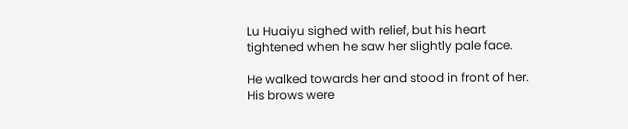Lu Huaiyu sighed with relief, but his heart tightened when he saw her slightly pale face.

He walked towards her and stood in front of her. His brows were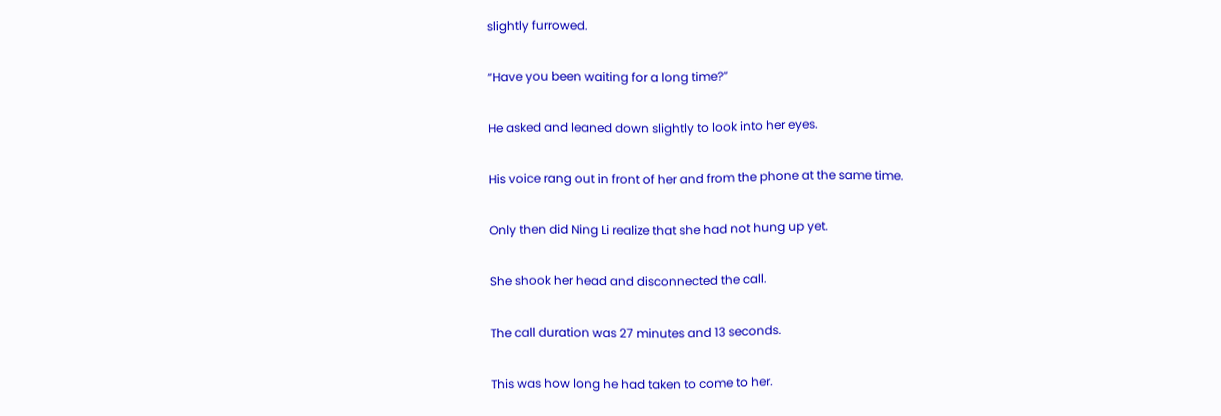slightly furrowed.

“Have you been waiting for a long time?”

He asked and leaned down slightly to look into her eyes.

His voice rang out in front of her and from the phone at the same time.

Only then did Ning Li realize that she had not hung up yet.

She shook her head and disconnected the call.

The call duration was 27 minutes and 13 seconds.

This was how long he had taken to come to her.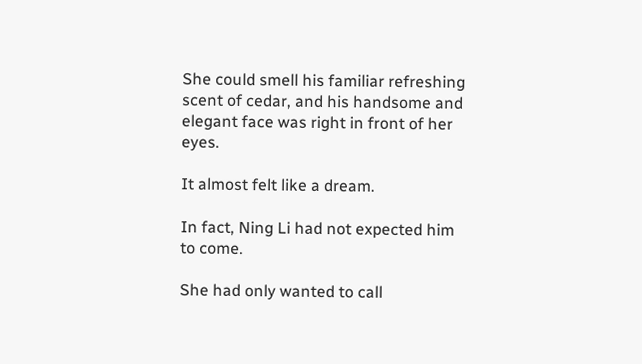She could smell his familiar refreshing scent of cedar, and his handsome and elegant face was right in front of her eyes.

It almost felt like a dream.

In fact, Ning Li had not expected him to come.

She had only wanted to call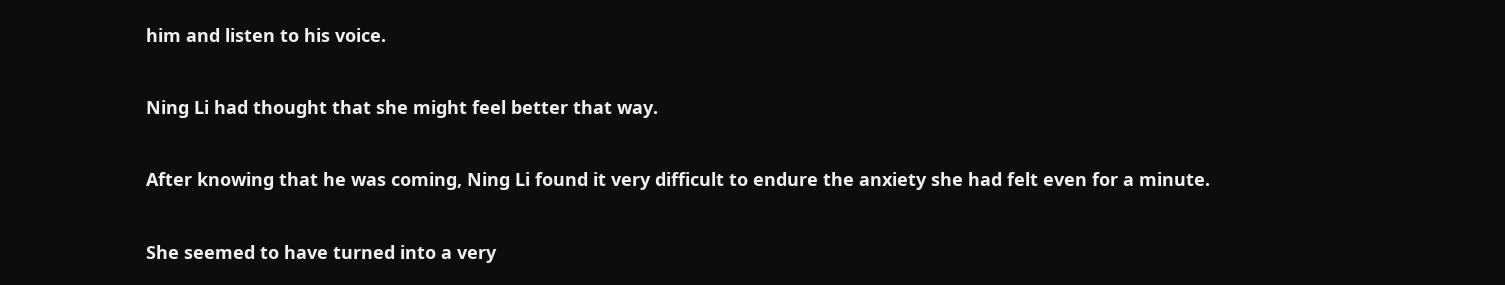him and listen to his voice.

Ning Li had thought that she might feel better that way.

After knowing that he was coming, Ning Li found it very difficult to endure the anxiety she had felt even for a minute.

She seemed to have turned into a very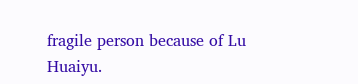fragile person because of Lu Huaiyu.